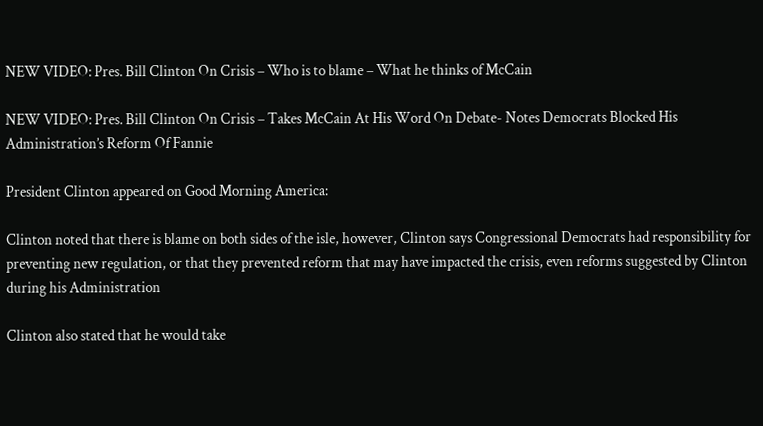NEW VIDEO: Pres. Bill Clinton On Crisis – Who is to blame – What he thinks of McCain

NEW VIDEO: Pres. Bill Clinton On Crisis – Takes McCain At His Word On Debate- Notes Democrats Blocked His Administration’s Reform Of Fannie

President Clinton appeared on Good Morning America:

Clinton noted that there is blame on both sides of the isle, however, Clinton says Congressional Democrats had responsibility for preventing new regulation, or that they prevented reform that may have impacted the crisis, even reforms suggested by Clinton during his Administration

Clinton also stated that he would take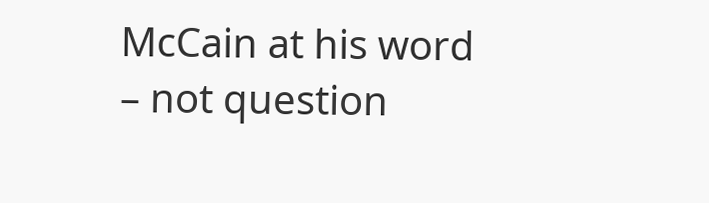McCain at his word – not question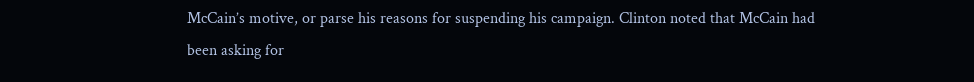McCain’s motive, or parse his reasons for suspending his campaign. Clinton noted that McCain had been asking for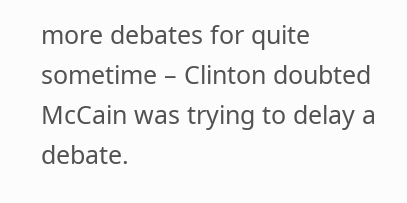more debates for quite sometime – Clinton doubted McCain was trying to delay a debate.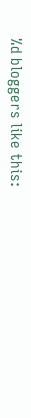%d bloggers like this: